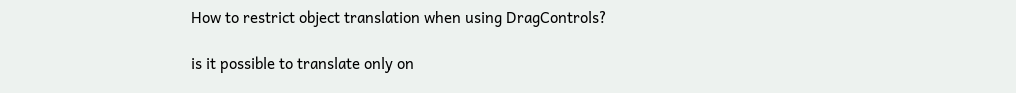How to restrict object translation when using DragControls?

is it possible to translate only on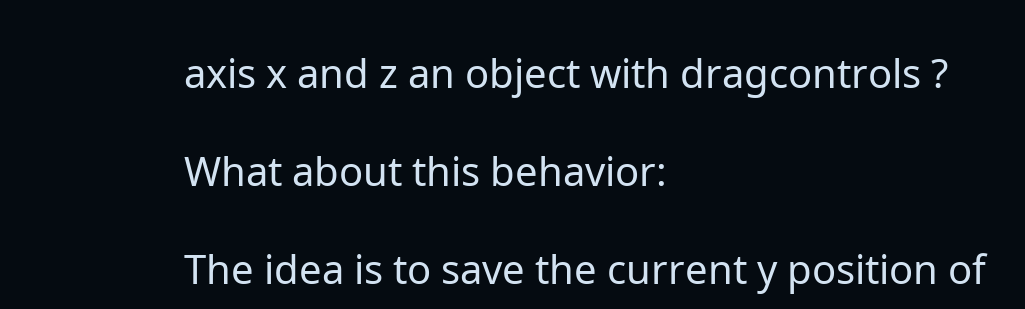axis x and z an object with dragcontrols ?

What about this behavior:

The idea is to save the current y position of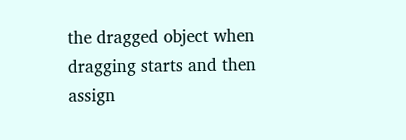the dragged object when dragging starts and then assign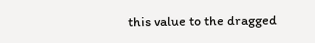this value to the dragged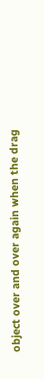object over and over again when the drag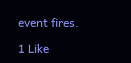event fires.

1 Like